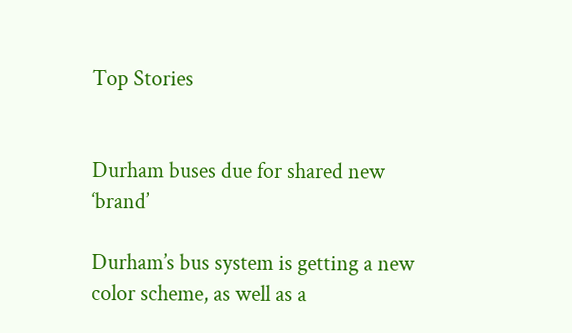Top Stories


Durham buses due for shared new ‘brand’

Durham’s bus system is getting a new color scheme, as well as a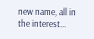new name, all in the interest...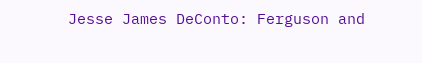Jesse James DeConto: Ferguson and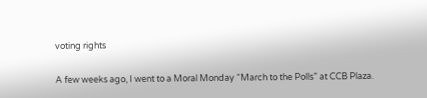voting rights

A few weeks ago, I went to a Moral Monday “March to the Polls” at CCB Plaza.